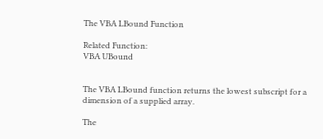The VBA LBound Function

Related Function:
VBA UBound


The VBA LBound function returns the lowest subscript for a dimension of a supplied array.

The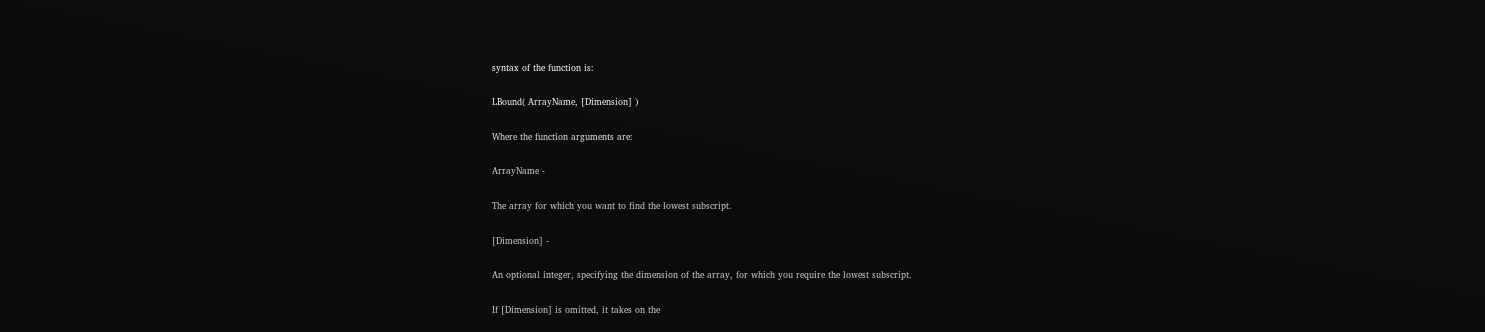syntax of the function is:

LBound( ArrayName, [Dimension] )

Where the function arguments are:

ArrayName -

The array for which you want to find the lowest subscript.

[Dimension] -

An optional integer, specifying the dimension of the array, for which you require the lowest subscript.

If [Dimension] is omitted, it takes on the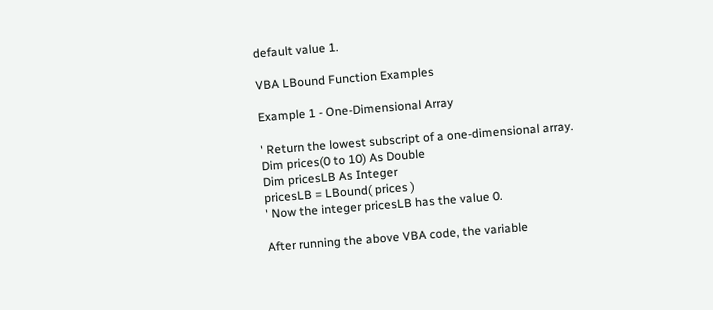default value 1.

VBA LBound Function Examples

Example 1 - One-Dimensional Array

' Return the lowest subscript of a one-dimensional array.
Dim prices(0 to 10) As Double
Dim pricesLB As Integer
pricesLB = LBound( prices )
' Now the integer pricesLB has the value 0.

After running the above VBA code, the variable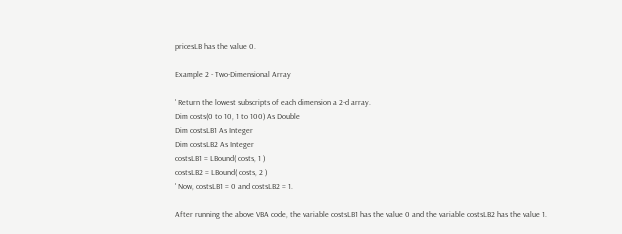pricesLB has the value 0.

Example 2 - Two-Dimensional Array

' Return the lowest subscripts of each dimension a 2-d array.
Dim costs(0 to 10, 1 to 100) As Double
Dim costsLB1 As Integer
Dim costsLB2 As Integer
costsLB1 = LBound( costs, 1 )
costsLB2 = LBound( costs, 2 )
' Now, costsLB1 = 0 and costsLB2 = 1.

After running the above VBA code, the variable costsLB1 has the value 0 and the variable costsLB2 has the value 1.